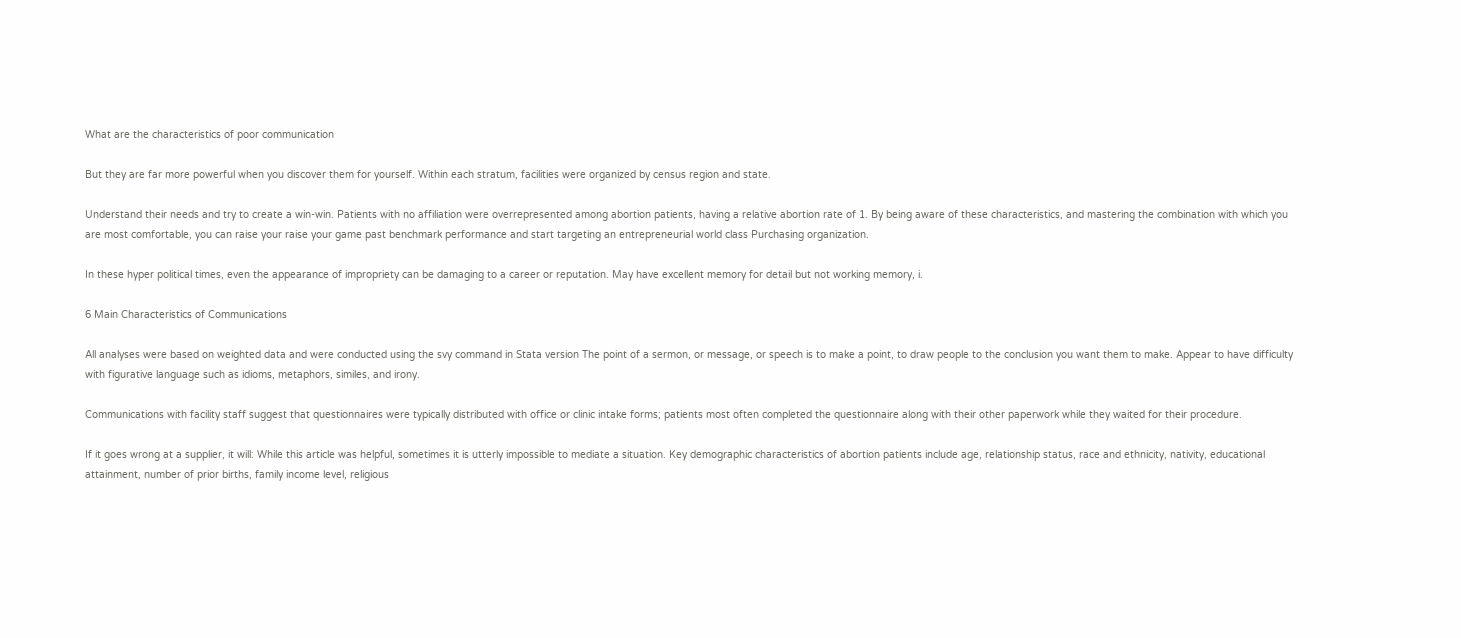What are the characteristics of poor communication

But they are far more powerful when you discover them for yourself. Within each stratum, facilities were organized by census region and state.

Understand their needs and try to create a win-win. Patients with no affiliation were overrepresented among abortion patients, having a relative abortion rate of 1. By being aware of these characteristics, and mastering the combination with which you are most comfortable, you can raise your raise your game past benchmark performance and start targeting an entrepreneurial world class Purchasing organization.

In these hyper political times, even the appearance of impropriety can be damaging to a career or reputation. May have excellent memory for detail but not working memory, i.

6 Main Characteristics of Communications

All analyses were based on weighted data and were conducted using the svy command in Stata version The point of a sermon, or message, or speech is to make a point, to draw people to the conclusion you want them to make. Appear to have difficulty with figurative language such as idioms, metaphors, similes, and irony.

Communications with facility staff suggest that questionnaires were typically distributed with office or clinic intake forms; patients most often completed the questionnaire along with their other paperwork while they waited for their procedure.

If it goes wrong at a supplier, it will: While this article was helpful, sometimes it is utterly impossible to mediate a situation. Key demographic characteristics of abortion patients include age, relationship status, race and ethnicity, nativity, educational attainment, number of prior births, family income level, religious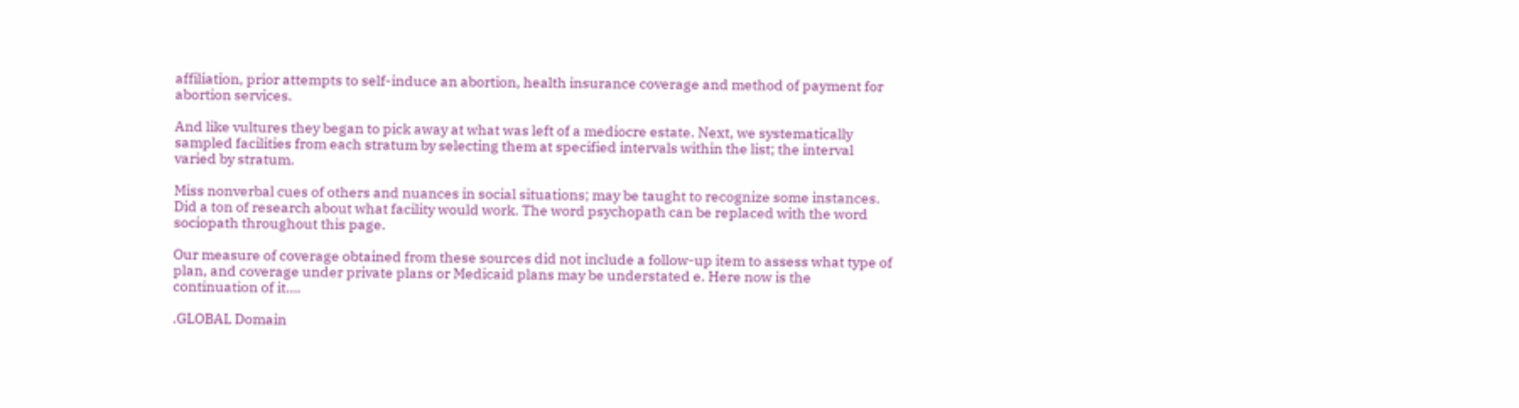affiliation, prior attempts to self-induce an abortion, health insurance coverage and method of payment for abortion services.

And like vultures they began to pick away at what was left of a mediocre estate. Next, we systematically sampled facilities from each stratum by selecting them at specified intervals within the list; the interval varied by stratum.

Miss nonverbal cues of others and nuances in social situations; may be taught to recognize some instances. Did a ton of research about what facility would work. The word psychopath can be replaced with the word sociopath throughout this page.

Our measure of coverage obtained from these sources did not include a follow-up item to assess what type of plan, and coverage under private plans or Medicaid plans may be understated e. Here now is the continuation of it….

.GLOBAL Domain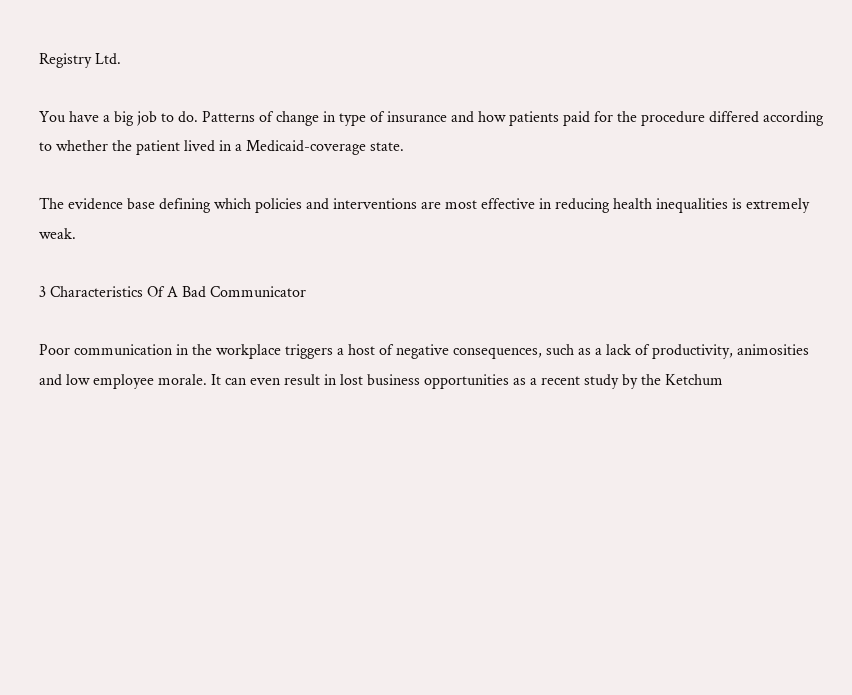Registry Ltd.

You have a big job to do. Patterns of change in type of insurance and how patients paid for the procedure differed according to whether the patient lived in a Medicaid-coverage state.

The evidence base defining which policies and interventions are most effective in reducing health inequalities is extremely weak.

3 Characteristics Of A Bad Communicator

Poor communication in the workplace triggers a host of negative consequences, such as a lack of productivity, animosities and low employee morale. It can even result in lost business opportunities as a recent study by the Ketchum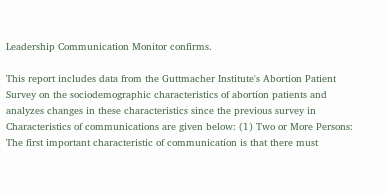Leadership Communication Monitor confirms.

This report includes data from the Guttmacher Institute's Abortion Patient Survey on the sociodemographic characteristics of abortion patients and analyzes changes in these characteristics since the previous survey in Characteristics of communications are given below: (1) Two or More Persons: The first important characteristic of communication is that there must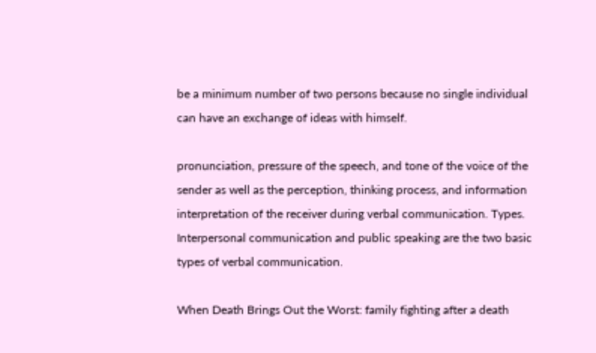be a minimum number of two persons because no single individual can have an exchange of ideas with himself.

pronunciation, pressure of the speech, and tone of the voice of the sender as well as the perception, thinking process, and information interpretation of the receiver during verbal communication. Types. Interpersonal communication and public speaking are the two basic types of verbal communication.

When Death Brings Out the Worst: family fighting after a death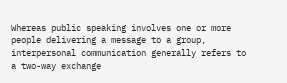Whereas public speaking involves one or more people delivering a message to a group, interpersonal communication generally refers to a two-way exchange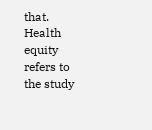that. Health equity refers to the study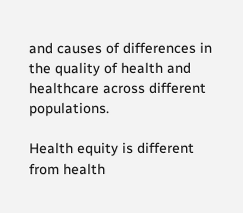and causes of differences in the quality of health and healthcare across different populations.

Health equity is different from health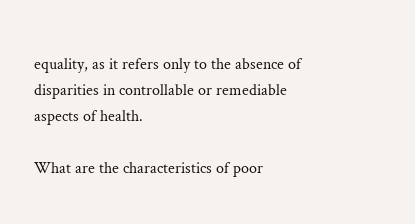equality, as it refers only to the absence of disparities in controllable or remediable aspects of health.

What are the characteristics of poor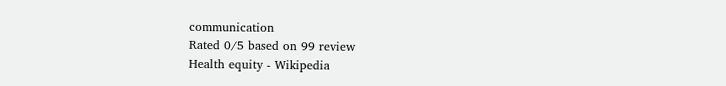communication
Rated 0/5 based on 99 review
Health equity - Wikipedia